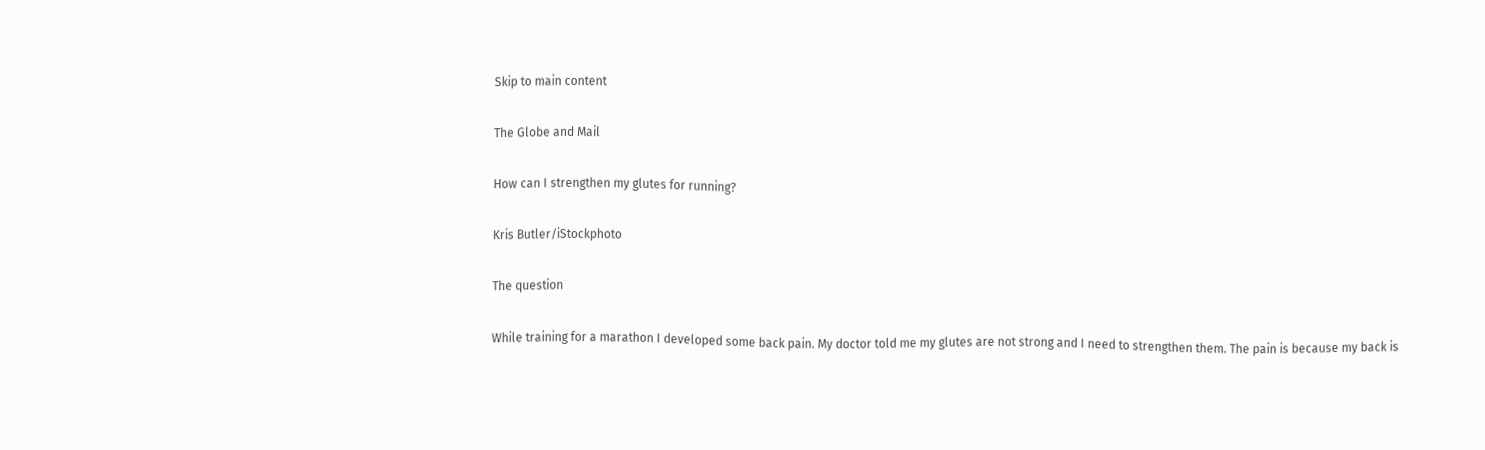Skip to main content

The Globe and Mail

How can I strengthen my glutes for running?

Kris Butler/iStockphoto

The question

While training for a marathon I developed some back pain. My doctor told me my glutes are not strong and I need to strengthen them. The pain is because my back is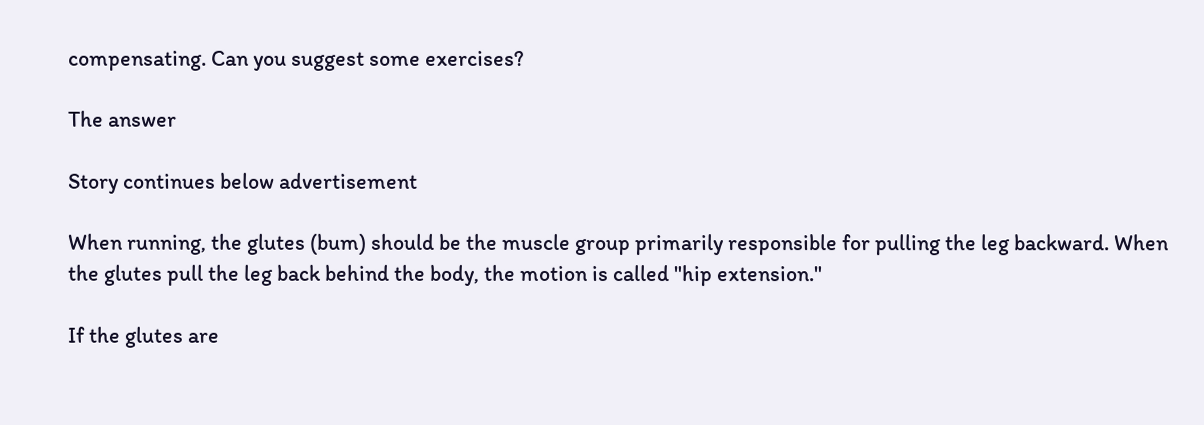compensating. Can you suggest some exercises?

The answer

Story continues below advertisement

When running, the glutes (bum) should be the muscle group primarily responsible for pulling the leg backward. When the glutes pull the leg back behind the body, the motion is called "hip extension."

If the glutes are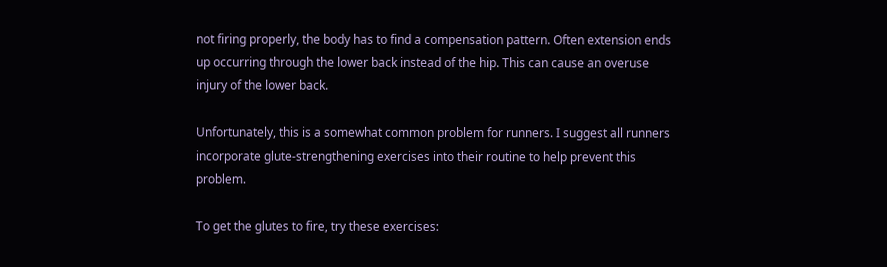not firing properly, the body has to find a compensation pattern. Often extension ends up occurring through the lower back instead of the hip. This can cause an overuse injury of the lower back.

Unfortunately, this is a somewhat common problem for runners. I suggest all runners incorporate glute-strengthening exercises into their routine to help prevent this problem.

To get the glutes to fire, try these exercises: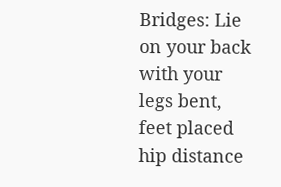Bridges: Lie on your back with your legs bent, feet placed hip distance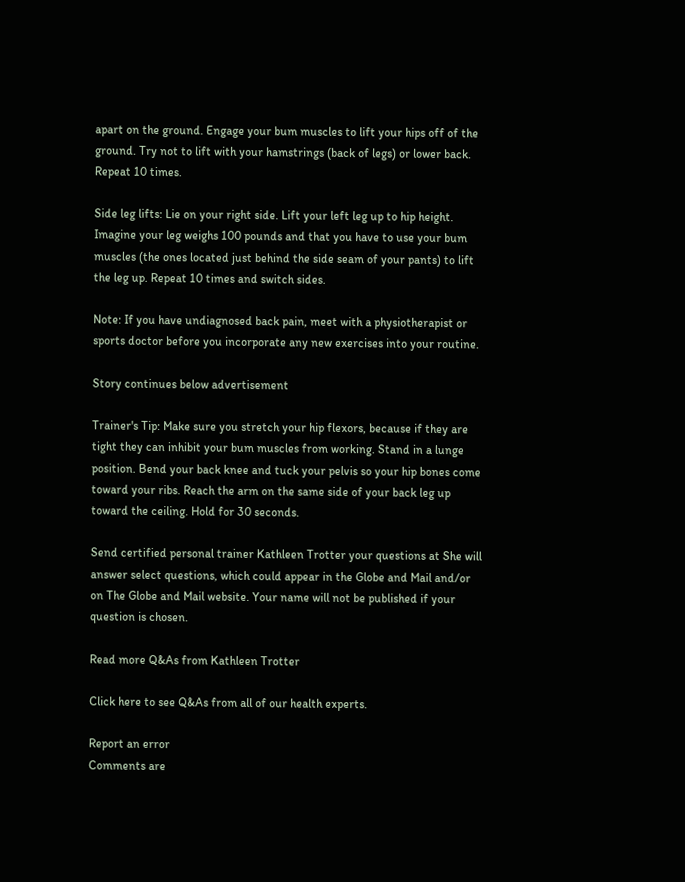apart on the ground. Engage your bum muscles to lift your hips off of the ground. Try not to lift with your hamstrings (back of legs) or lower back. Repeat 10 times.

Side leg lifts: Lie on your right side. Lift your left leg up to hip height. Imagine your leg weighs 100 pounds and that you have to use your bum muscles (the ones located just behind the side seam of your pants) to lift the leg up. Repeat 10 times and switch sides.

Note: If you have undiagnosed back pain, meet with a physiotherapist or sports doctor before you incorporate any new exercises into your routine.

Story continues below advertisement

Trainer's Tip: Make sure you stretch your hip flexors, because if they are tight they can inhibit your bum muscles from working. Stand in a lunge position. Bend your back knee and tuck your pelvis so your hip bones come toward your ribs. Reach the arm on the same side of your back leg up toward the ceiling. Hold for 30 seconds.

Send certified personal trainer Kathleen Trotter your questions at She will answer select questions, which could appear in the Globe and Mail and/or on The Globe and Mail website. Your name will not be published if your question is chosen.

Read more Q&As from Kathleen Trotter

Click here to see Q&As from all of our health experts.

Report an error
Comments are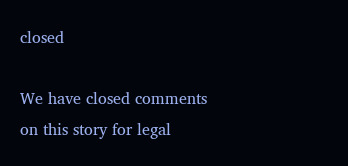closed

We have closed comments on this story for legal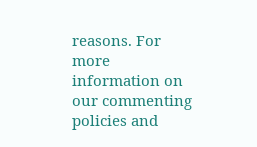reasons. For more information on our commenting policies and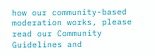how our community-based moderation works, please read our Community Guidelines and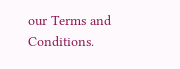our Terms and Conditions.